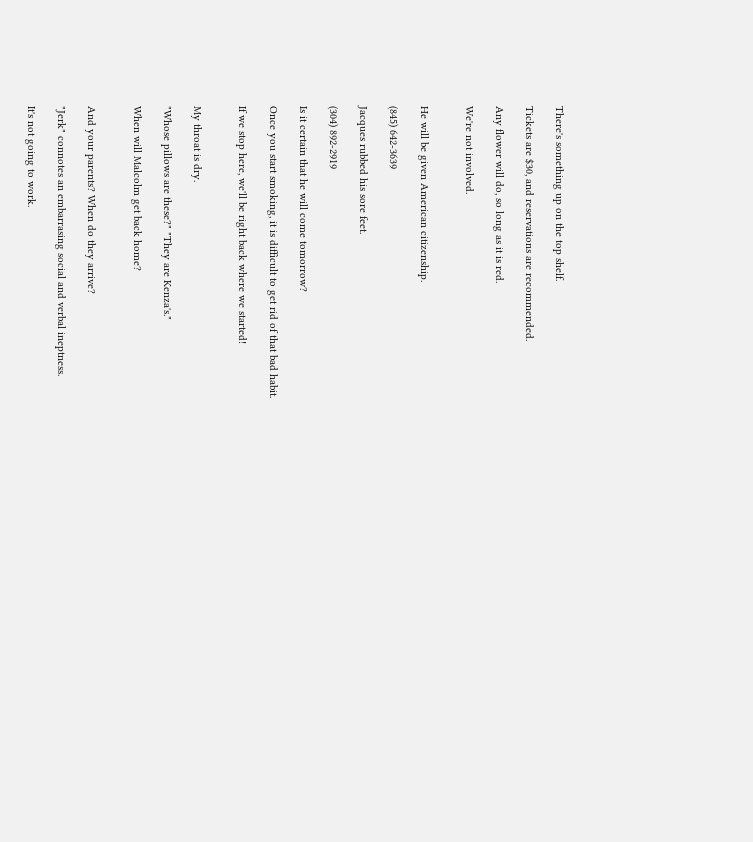There's something up on the top shelf.

Tickets are $30, and reservations are recommended.

Any flower will do, so long as it is red.

We're not involved.


He will be given American citizenship.

(845) 642-3639

Jacques rubbed his sore feet.

(304) 892-2919

Is it certain that he will come tomorrow?

Once you start smoking, it is difficult to get rid of that bad habit.

If we stop here, we'll be right back where we started!


My throat is dry.

"Whose pillows are these?" "They are Kenza's."

When will Malcolm get back home?


And your parents? When do they arrive?

"Jerk" connotes an embarrasing social and verbal ineptness.

It's not going to work.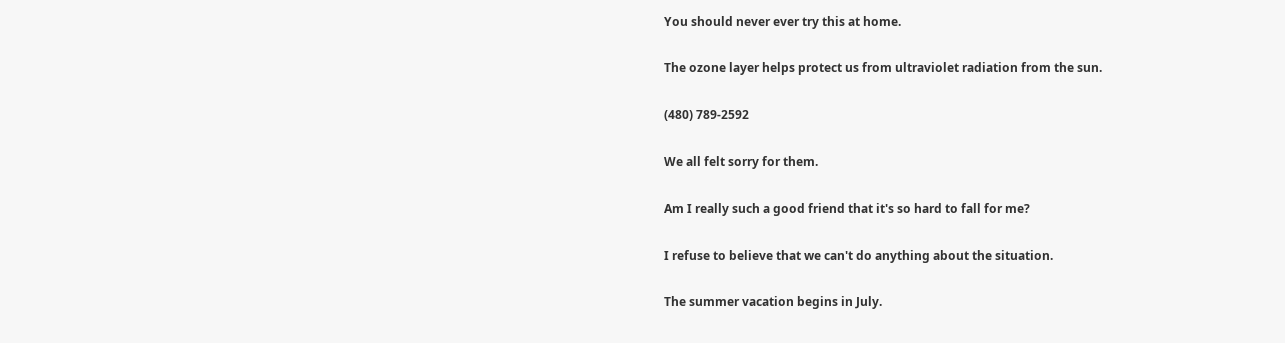You should never ever try this at home.

The ozone layer helps protect us from ultraviolet radiation from the sun.

(480) 789-2592

We all felt sorry for them.

Am I really such a good friend that it's so hard to fall for me?

I refuse to believe that we can't do anything about the situation.

The summer vacation begins in July.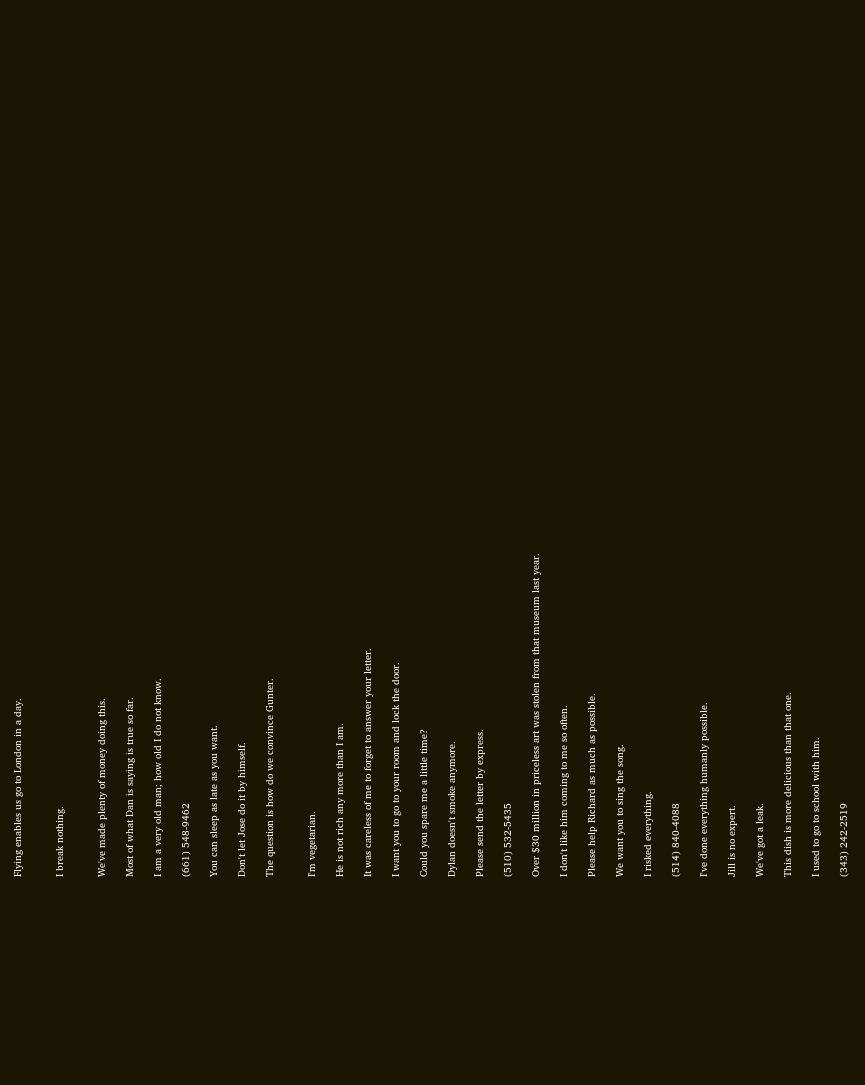Flying enables us go to London in a day.


I break nothing.


We've made plenty of money doing this.

Most of what Dan is saying is true so far.

I am a very old man; how old I do not know.

(661) 548-9462

You can sleep as late as you want.

Don't let Jose do it by himself.

The question is how do we convince Gunter.


I'm vegetarian.

He is not rich any more than I am.

It was careless of me to forget to answer your letter.

I want you to go to your room and lock the door.

Could you spare me a little time?

Dylan doesn't smoke anymore.

Please send the letter by express.

(510) 532-5435

Over $30 million in priceless art was stolen from that museum last year.

I don't like him coming to me so often.

Please help Richard as much as possible.

We want you to sing the song.

I risked everything.

(514) 840-4088

I've done everything humanly possible.

Jill is no expert.

We've got a leak.

This dish is more delicious than that one.

I used to go to school with him.

(343) 242-2519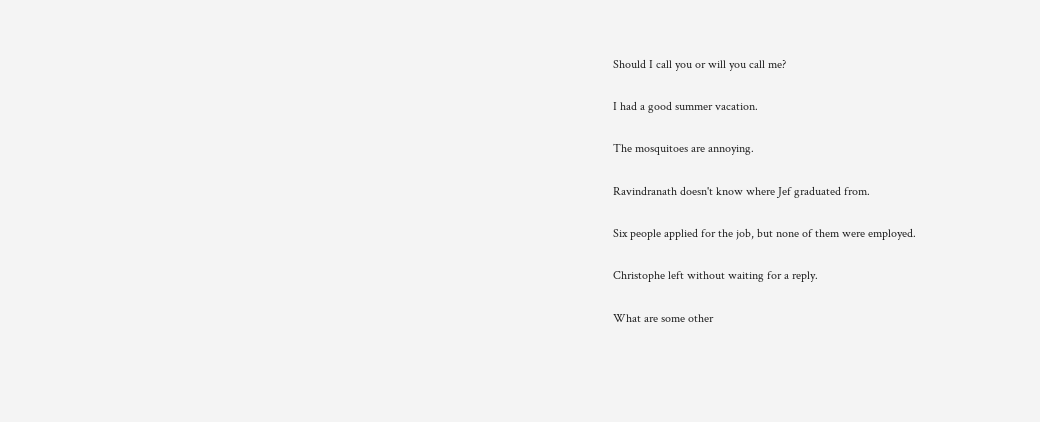Should I call you or will you call me?

I had a good summer vacation.

The mosquitoes are annoying.

Ravindranath doesn't know where Jef graduated from.

Six people applied for the job, but none of them were employed.

Christophe left without waiting for a reply.

What are some other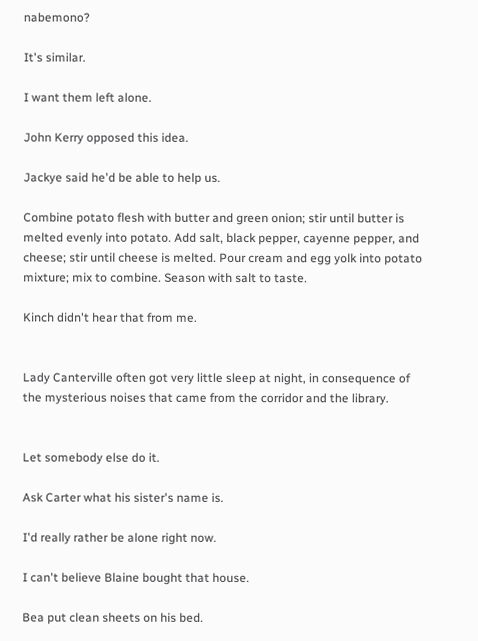nabemono?

It's similar.

I want them left alone.

John Kerry opposed this idea.

Jackye said he'd be able to help us.

Combine potato flesh with butter and green onion; stir until butter is melted evenly into potato. Add salt, black pepper, cayenne pepper, and cheese; stir until cheese is melted. Pour cream and egg yolk into potato mixture; mix to combine. Season with salt to taste.

Kinch didn't hear that from me.


Lady Canterville often got very little sleep at night, in consequence of the mysterious noises that came from the corridor and the library.


Let somebody else do it.

Ask Carter what his sister's name is.

I'd really rather be alone right now.

I can't believe Blaine bought that house.

Bea put clean sheets on his bed.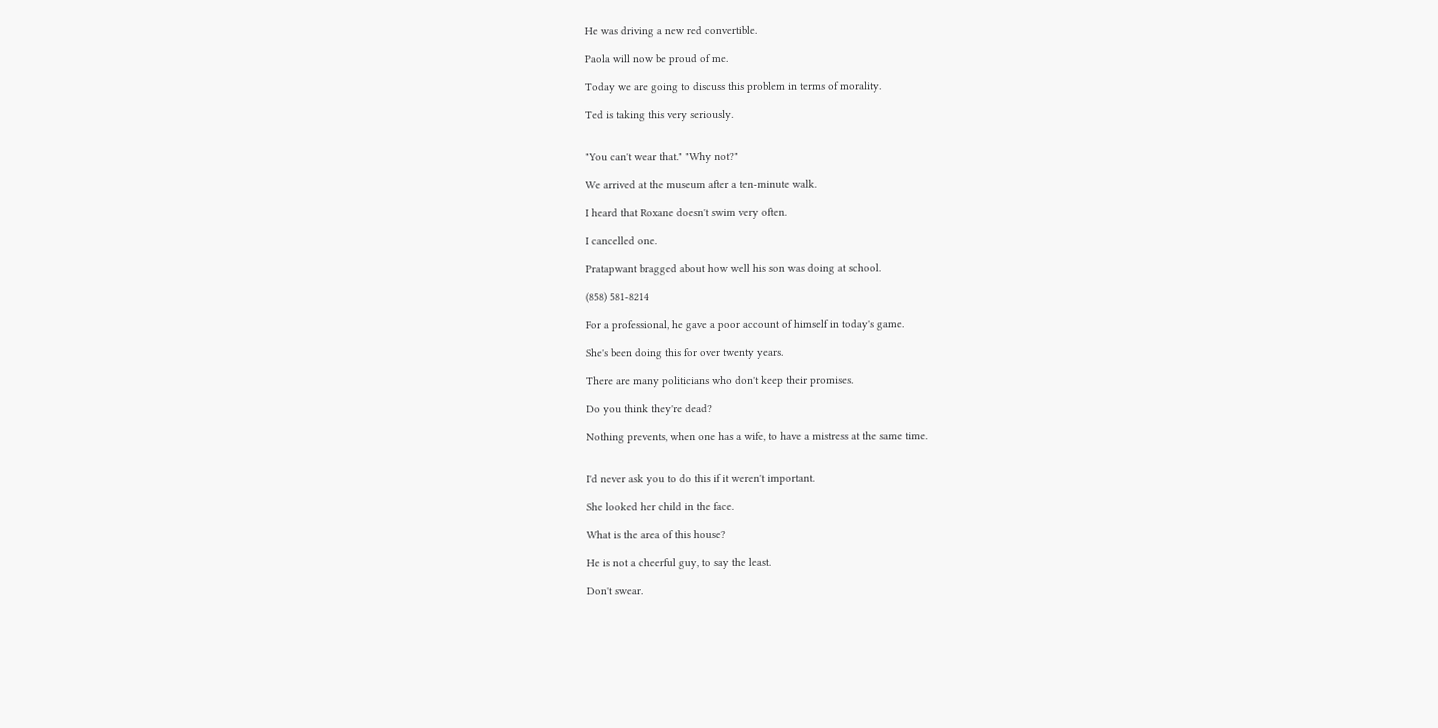He was driving a new red convertible.

Paola will now be proud of me.

Today we are going to discuss this problem in terms of morality.

Ted is taking this very seriously.


"You can't wear that." "Why not?"

We arrived at the museum after a ten-minute walk.

I heard that Roxane doesn't swim very often.

I cancelled one.

Pratapwant bragged about how well his son was doing at school.

(858) 581-8214

For a professional, he gave a poor account of himself in today's game.

She's been doing this for over twenty years.

There are many politicians who don't keep their promises.

Do you think they're dead?

Nothing prevents, when one has a wife, to have a mistress at the same time.


I'd never ask you to do this if it weren't important.

She looked her child in the face.

What is the area of this house?

He is not a cheerful guy, to say the least.

Don't swear.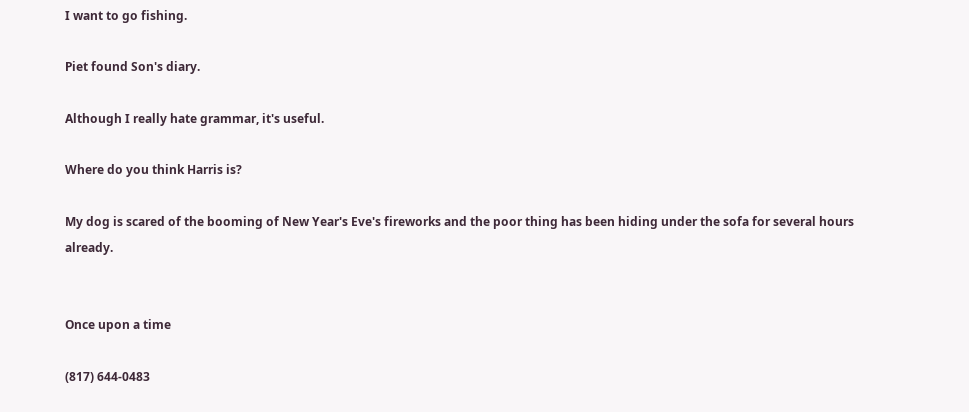I want to go fishing.

Piet found Son's diary.

Although I really hate grammar, it's useful.

Where do you think Harris is?

My dog is scared of the booming of New Year's Eve's fireworks and the poor thing has been hiding under the sofa for several hours already.


Once upon a time

(817) 644-0483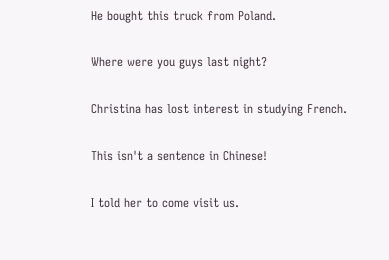He bought this truck from Poland.

Where were you guys last night?

Christina has lost interest in studying French.

This isn't a sentence in Chinese!

I told her to come visit us.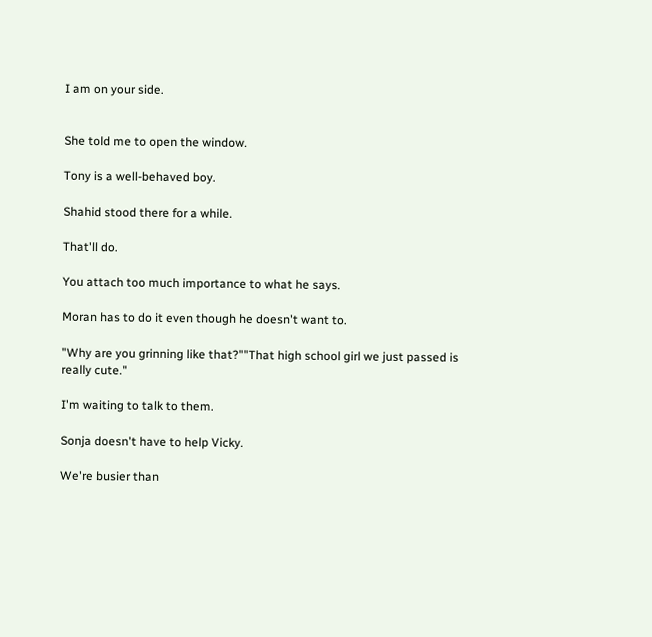I am on your side.


She told me to open the window.

Tony is a well-behaved boy.

Shahid stood there for a while.

That'll do.

You attach too much importance to what he says.

Moran has to do it even though he doesn't want to.

"Why are you grinning like that?""That high school girl we just passed is really cute."

I'm waiting to talk to them.

Sonja doesn't have to help Vicky.

We're busier than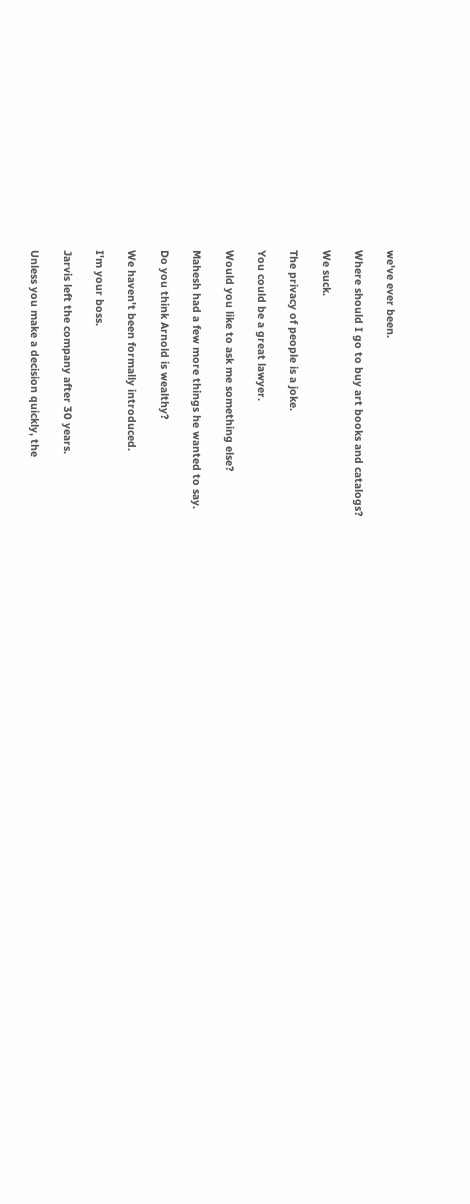we've ever been.

Where should I go to buy art books and catalogs?

We suck.

The privacy of people is a joke.

You could be a great lawyer.

Would you like to ask me something else?

Mahesh had a few more things he wanted to say.

Do you think Arnold is wealthy?

We haven't been formally introduced.

I'm your boss.

Jarvis left the company after 30 years.

Unless you make a decision quickly, the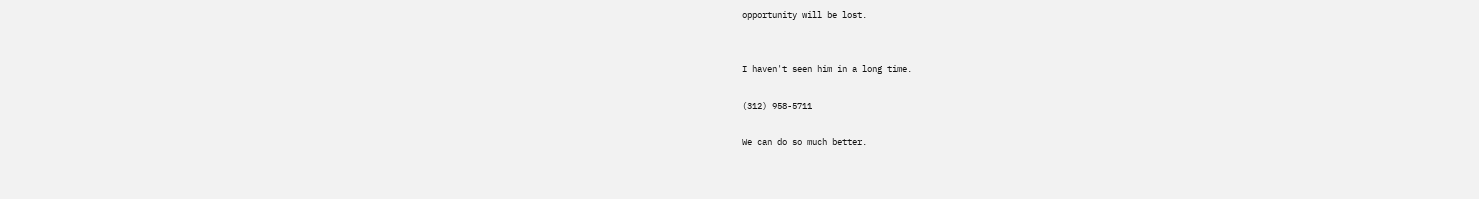opportunity will be lost.


I haven't seen him in a long time.

(312) 958-5711

We can do so much better.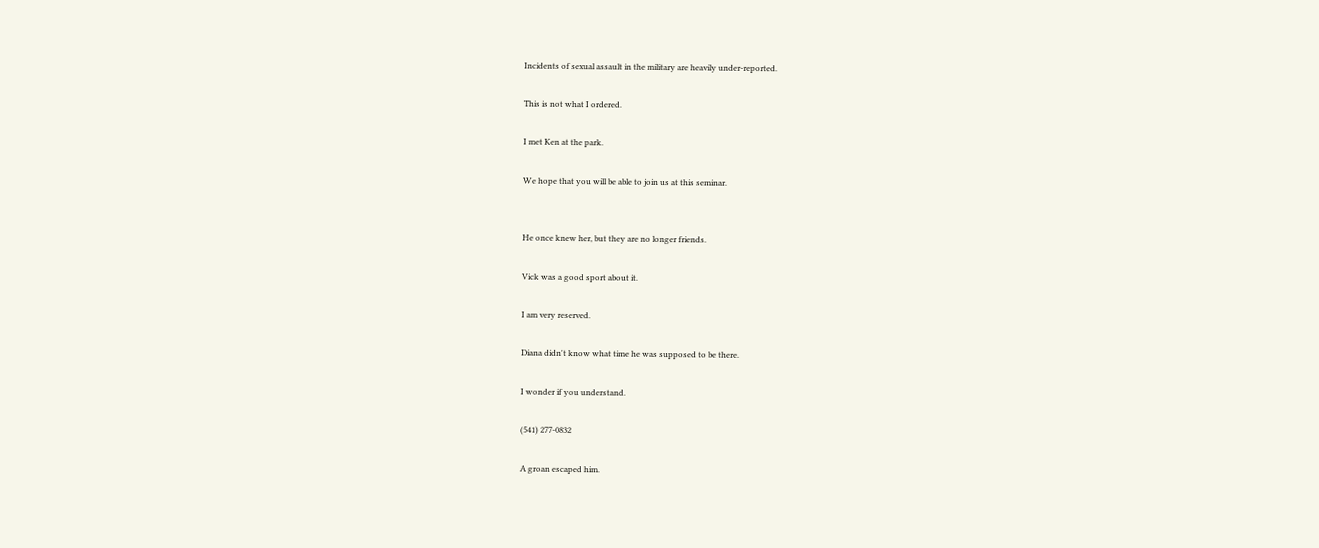Incidents of sexual assault in the military are heavily under-reported.

This is not what I ordered.

I met Ken at the park.

We hope that you will be able to join us at this seminar.


He once knew her, but they are no longer friends.

Vick was a good sport about it.

I am very reserved.

Diana didn't know what time he was supposed to be there.

I wonder if you understand.

(541) 277-0832

A groan escaped him.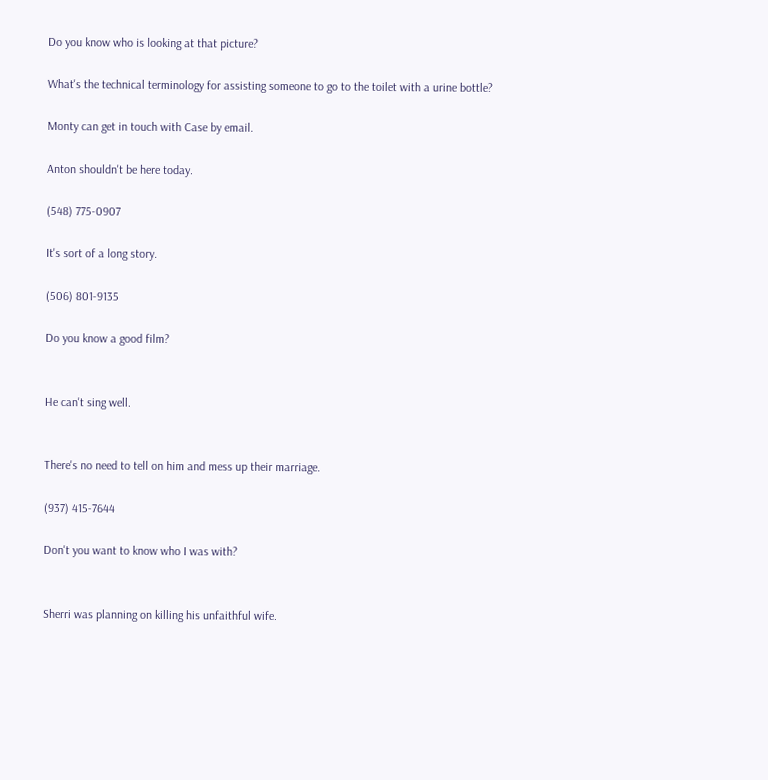Do you know who is looking at that picture?

What's the technical terminology for assisting someone to go to the toilet with a urine bottle?

Monty can get in touch with Case by email.

Anton shouldn't be here today.

(548) 775-0907

It's sort of a long story.

(506) 801-9135

Do you know a good film?


He can't sing well.


There's no need to tell on him and mess up their marriage.

(937) 415-7644

Don't you want to know who I was with?


Sherri was planning on killing his unfaithful wife.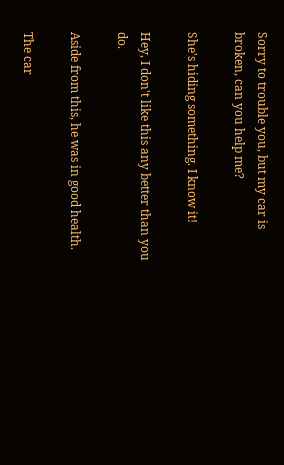Sorry to trouble you, but my car is broken, can you help me?

She's hiding something. I know it!

Hey, I don't like this any better than you do.

Aside from this, he was in good health.

The car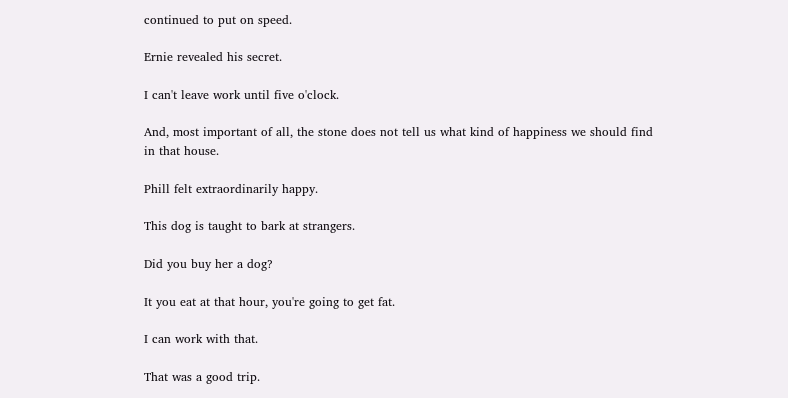continued to put on speed.

Ernie revealed his secret.

I can't leave work until five o'clock.

And, most important of all, the stone does not tell us what kind of happiness we should find in that house.

Phill felt extraordinarily happy.

This dog is taught to bark at strangers.

Did you buy her a dog?

It you eat at that hour, you're going to get fat.

I can work with that.

That was a good trip.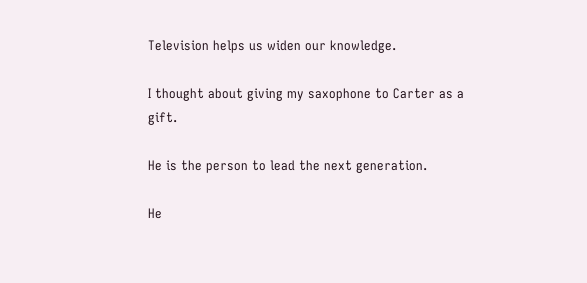Television helps us widen our knowledge.

I thought about giving my saxophone to Carter as a gift.

He is the person to lead the next generation.

He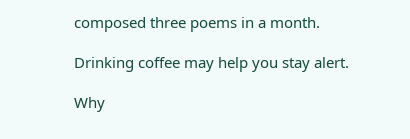composed three poems in a month.

Drinking coffee may help you stay alert.

Why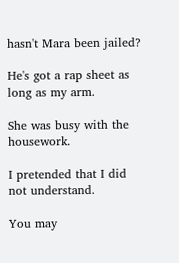hasn't Mara been jailed?

He's got a rap sheet as long as my arm.

She was busy with the housework.

I pretended that I did not understand.

You may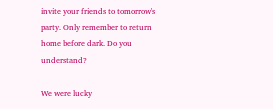invite your friends to tomorrow's party. Only remember to return home before dark. Do you understand?

We were lucky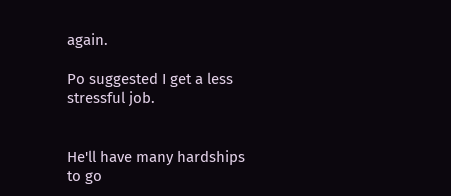again.

Po suggested I get a less stressful job.


He'll have many hardships to go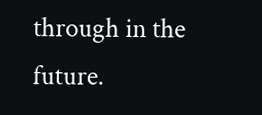through in the future.